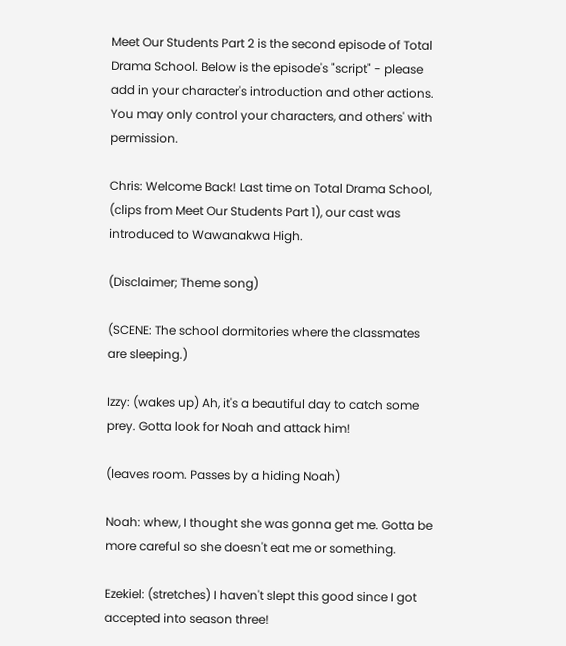Meet Our Students Part 2 is the second episode of Total Drama School. Below is the episode's "script" - please add in your character's introduction and other actions. You may only control your characters, and others' with permission.

Chris: Welcome Back! Last time on Total Drama School, (clips from Meet Our Students Part 1), our cast was introduced to Wawanakwa High.

(Disclaimer; Theme song)

(SCENE: The school dormitories where the classmates are sleeping.)

Izzy: (wakes up) Ah, it's a beautiful day to catch some prey. Gotta look for Noah and attack him!

(leaves room. Passes by a hiding Noah)

Noah: whew, I thought she was gonna get me. Gotta be more careful so she doesn't eat me or something.

Ezekiel: (stretches) I haven't slept this good since I got accepted into season three!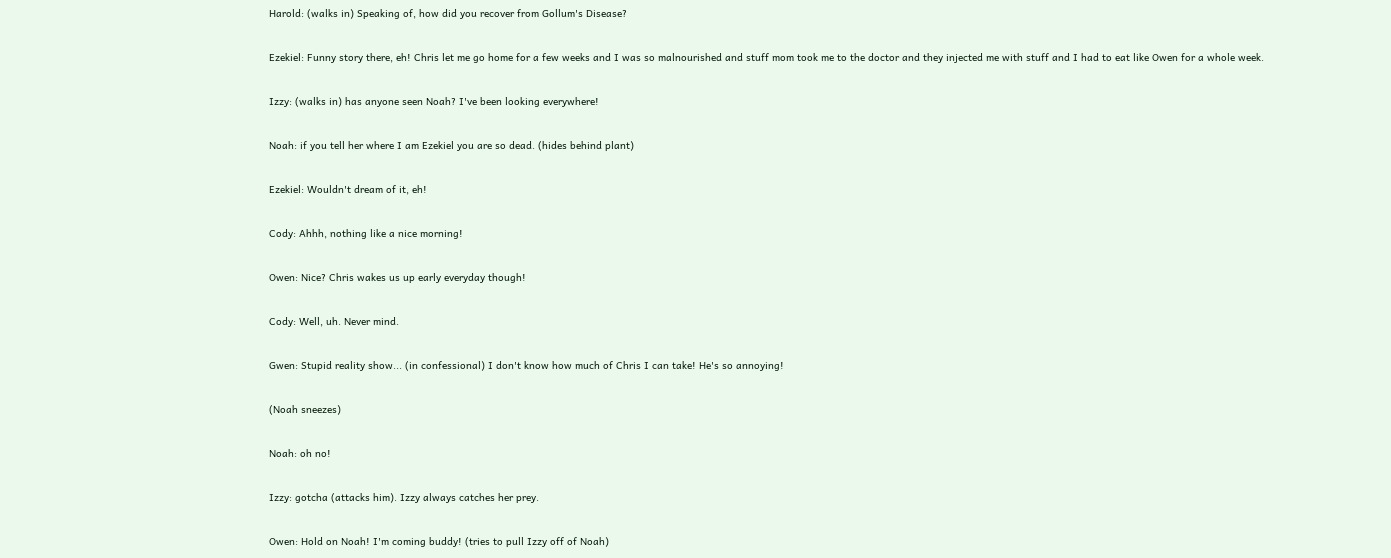Harold: (walks in) Speaking of, how did you recover from Gollum's Disease?

Ezekiel: Funny story there, eh! Chris let me go home for a few weeks and I was so malnourished and stuff mom took me to the doctor and they injected me with stuff and I had to eat like Owen for a whole week.

Izzy: (walks in) has anyone seen Noah? I've been looking everywhere!

Noah: if you tell her where I am Ezekiel you are so dead. (hides behind plant)

Ezekiel: Wouldn't dream of it, eh!

Cody: Ahhh, nothing like a nice morning!

Owen: Nice? Chris wakes us up early everyday though!

Cody: Well, uh. Never mind.

Gwen: Stupid reality show... (in confessional) I don't know how much of Chris I can take! He's so annoying!

(Noah sneezes)

Noah: oh no!

Izzy: gotcha (attacks him). Izzy always catches her prey.

Owen: Hold on Noah! I'm coming buddy! (tries to pull Izzy off of Noah)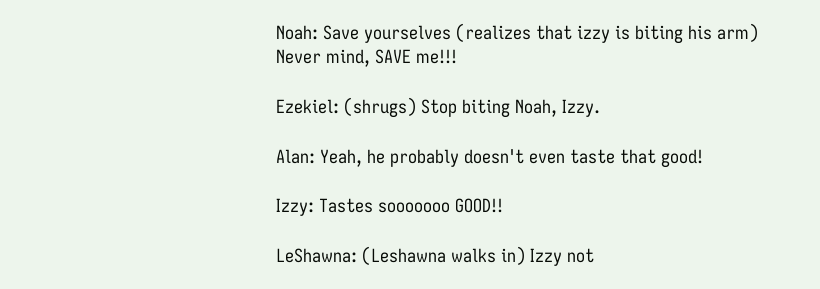Noah: Save yourselves (realizes that izzy is biting his arm) Never mind, SAVE me!!!

Ezekiel: (shrugs) Stop biting Noah, Izzy.

Alan: Yeah, he probably doesn't even taste that good!

Izzy: Tastes sooooooo GOOD!!

LeShawna: (Leshawna walks in) Izzy not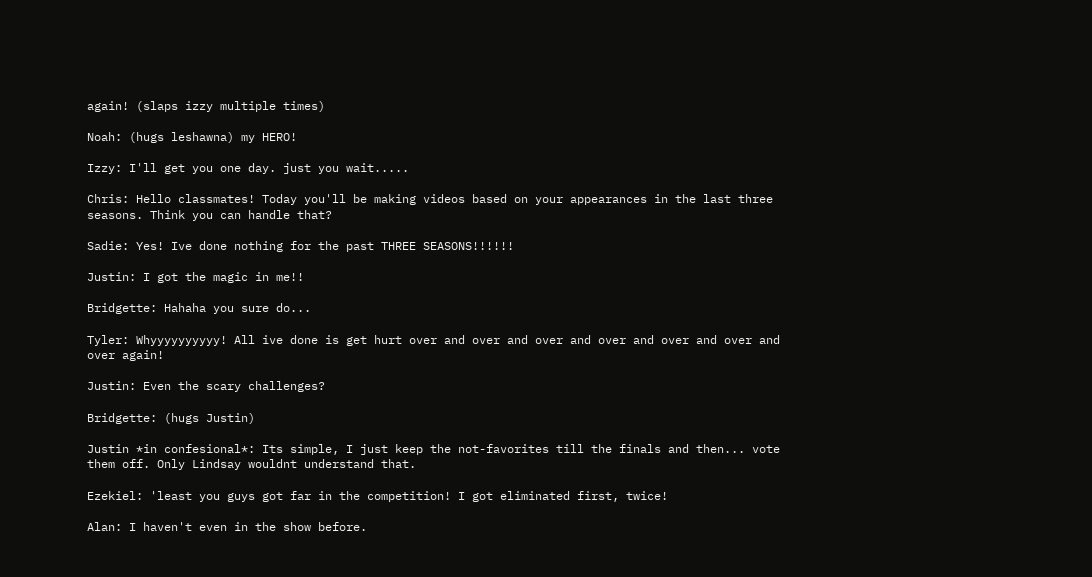again! (slaps izzy multiple times)

Noah: (hugs leshawna) my HERO!

Izzy: I'll get you one day. just you wait.....

Chris: Hello classmates! Today you'll be making videos based on your appearances in the last three seasons. Think you can handle that?

Sadie: Yes! Ive done nothing for the past THREE SEASONS!!!!!!

Justin: I got the magic in me!!

Bridgette: Hahaha you sure do...

Tyler: Whyyyyyyyyyy! All ive done is get hurt over and over and over and over and over and over and over again!

Justin: Even the scary challenges?

Bridgette: (hugs Justin)

Justin *in confesional*: Its simple, I just keep the not-favorites till the finals and then... vote them off. Only Lindsay wouldnt understand that.

Ezekiel: 'least you guys got far in the competition! I got eliminated first, twice!

Alan: I haven't even in the show before.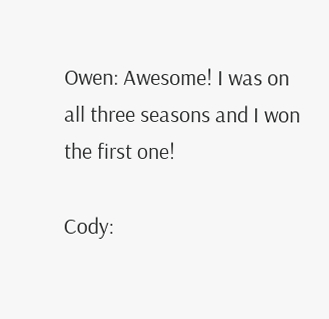Owen: Awesome! I was on all three seasons and I won the first one!

Cody: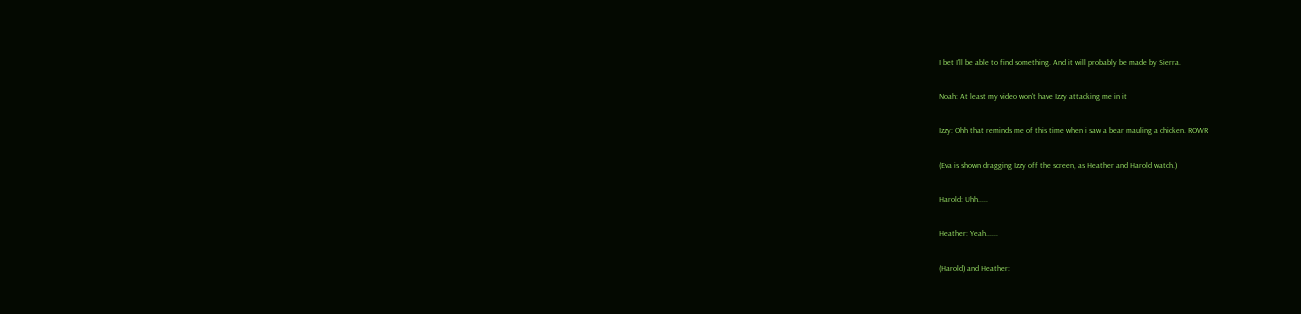I bet I'll be able to find something. And it will probably be made by Sierra.

Noah: At least my video won't have Izzy attacking me in it

Izzy: Ohh that reminds me of this time when i saw a bear mauling a chicken. ROWR

(Eva is shown dragging Izzy off the screen, as Heather and Harold watch.)

Harold: Uhh.....

Heather: Yeah......

(Harold) and Heather: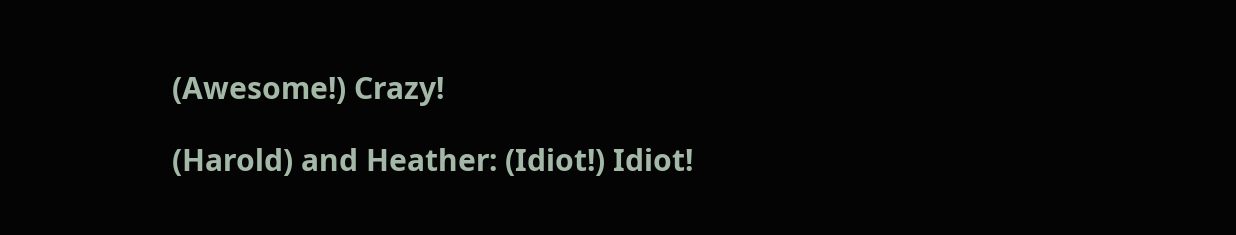(Awesome!) Crazy!

(Harold) and Heather: (Idiot!) Idiot!